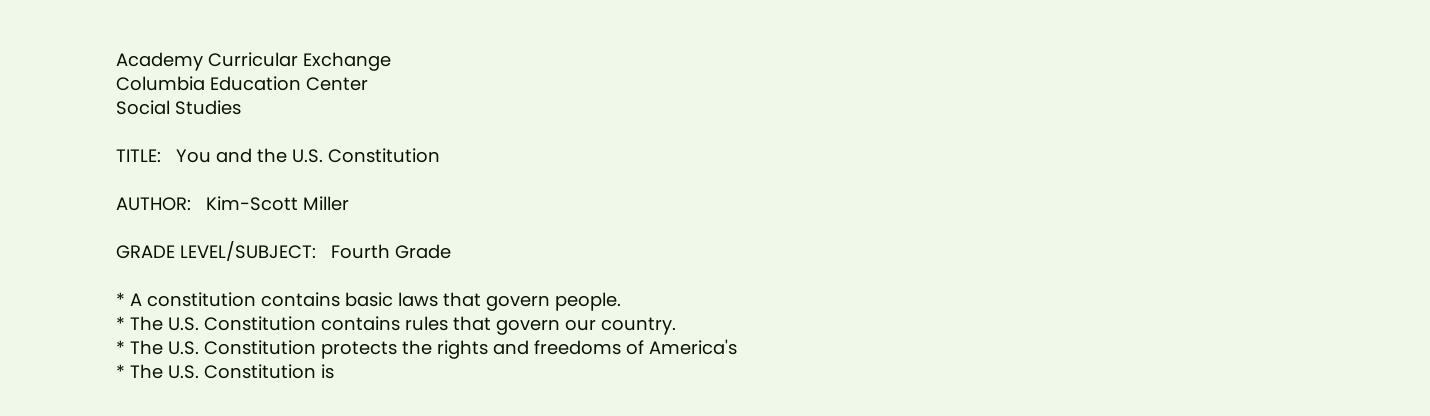Academy Curricular Exchange
Columbia Education Center
Social Studies

TITLE:   You and the U.S. Constitution

AUTHOR:   Kim-Scott Miller

GRADE LEVEL/SUBJECT:   Fourth Grade

* A constitution contains basic laws that govern people.
* The U.S. Constitution contains rules that govern our country.
* The U.S. Constitution protects the rights and freedoms of America's
* The U.S. Constitution is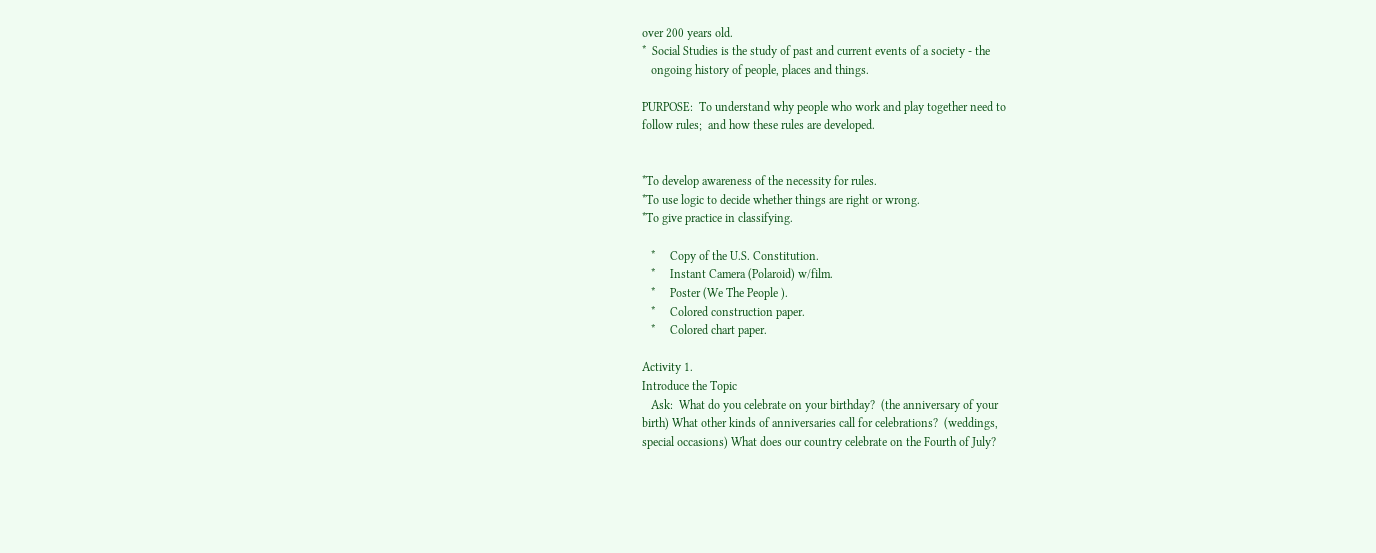over 200 years old.
*  Social Studies is the study of past and current events of a society - the
   ongoing history of people, places and things.

PURPOSE:  To understand why people who work and play together need to
follow rules;  and how these rules are developed.


*To develop awareness of the necessity for rules.
*To use logic to decide whether things are right or wrong.
*To give practice in classifying.

   *     Copy of the U.S. Constitution.
   *     Instant Camera (Polaroid) w/film.
   *     Poster (We The People ).
   *     Colored construction paper.
   *     Colored chart paper.

Activity 1.
Introduce the Topic
   Ask:  What do you celebrate on your birthday?  (the anniversary of your
birth) What other kinds of anniversaries call for celebrations?  (weddings,
special occasions) What does our country celebrate on the Fourth of July?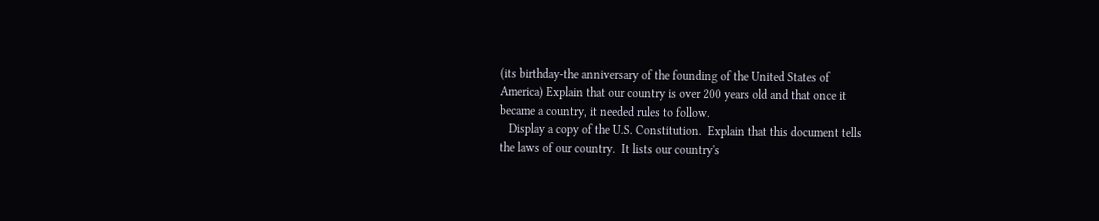(its birthday-the anniversary of the founding of the United States of
America) Explain that our country is over 200 years old and that once it
became a country, it needed rules to follow.
   Display a copy of the U.S. Constitution.  Explain that this document tells
the laws of our country.  It lists our country's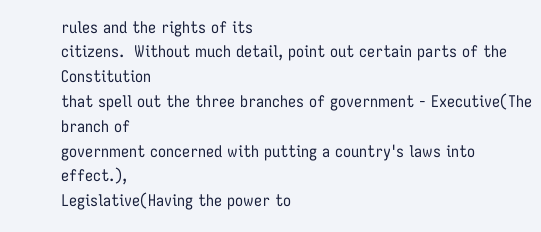rules and the rights of its
citizens.  Without much detail, point out certain parts of the Constitution
that spell out the three branches of government - Executive(The branch of
government concerned with putting a country's laws into effect.),
Legislative(Having the power to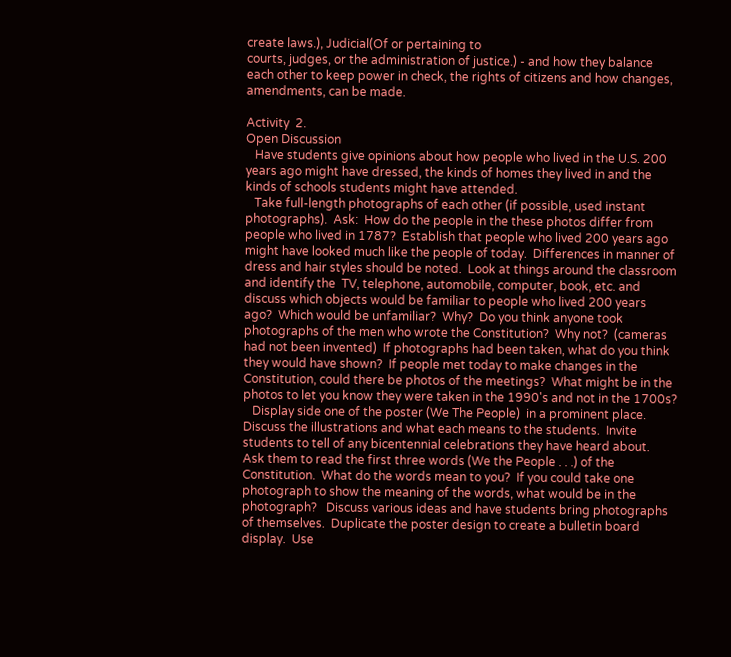create laws.), Judicial(Of or pertaining to
courts, judges, or the administration of justice.) - and how they balance
each other to keep power in check, the rights of citizens and how changes,
amendments, can be made.

Activity  2.
Open Discussion
   Have students give opinions about how people who lived in the U.S. 200
years ago might have dressed, the kinds of homes they lived in and the
kinds of schools students might have attended.
   Take full-length photographs of each other (if possible, used instant
photographs).  Ask:  How do the people in the these photos differ from
people who lived in 1787?  Establish that people who lived 200 years ago
might have looked much like the people of today.  Differences in manner of
dress and hair styles should be noted.  Look at things around the classroom
and identify the  TV, telephone, automobile, computer, book, etc. and
discuss which objects would be familiar to people who lived 200 years
ago?  Which would be unfamiliar?  Why?  Do you think anyone took
photographs of the men who wrote the Constitution?  Why not?  (cameras
had not been invented)  If photographs had been taken, what do you think
they would have shown?  If people met today to make changes in the
Constitution, could there be photos of the meetings?  What might be in the
photos to let you know they were taken in the 1990's and not in the 1700s?
   Display side one of the poster (We The People)  in a prominent place.
Discuss the illustrations and what each means to the students.  Invite
students to tell of any bicentennial celebrations they have heard about.
Ask them to read the first three words (We the People . . .) of the
Constitution.  What do the words mean to you?  If you could take one
photograph to show the meaning of the words, what would be in the
photograph?   Discuss various ideas and have students bring photographs
of themselves.  Duplicate the poster design to create a bulletin board
display.  Use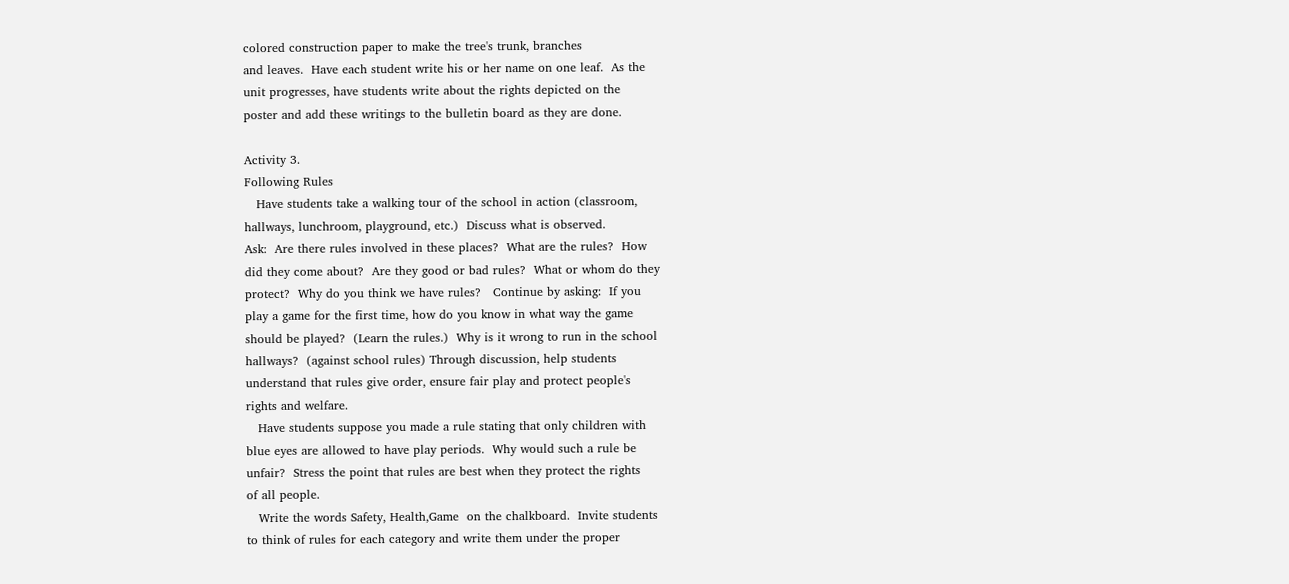colored construction paper to make the tree's trunk, branches
and leaves.  Have each student write his or her name on one leaf.  As the
unit progresses, have students write about the rights depicted on the
poster and add these writings to the bulletin board as they are done.

Activity 3.
Following Rules
   Have students take a walking tour of the school in action (classroom,
hallways, lunchroom, playground, etc.)  Discuss what is observed.
Ask:  Are there rules involved in these places?  What are the rules?  How
did they come about?  Are they good or bad rules?  What or whom do they
protect?  Why do you think we have rules?   Continue by asking:  If you
play a game for the first time, how do you know in what way the game
should be played?  (Learn the rules.)  Why is it wrong to run in the school
hallways?  (against school rules) Through discussion, help students
understand that rules give order, ensure fair play and protect people's
rights and welfare.
   Have students suppose you made a rule stating that only children with
blue eyes are allowed to have play periods.  Why would such a rule be
unfair?  Stress the point that rules are best when they protect the rights
of all people.
   Write the words Safety, Health,Game  on the chalkboard.  Invite students
to think of rules for each category and write them under the proper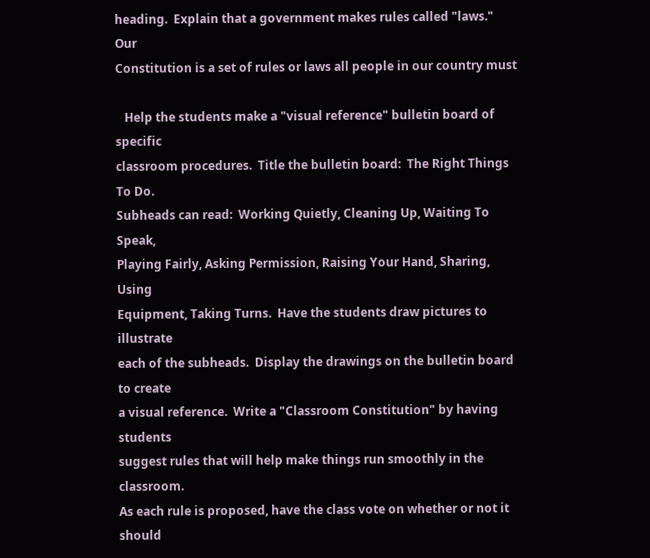heading.  Explain that a government makes rules called "laws."  Our
Constitution is a set of rules or laws all people in our country must

   Help the students make a "visual reference" bulletin board of specific
classroom procedures.  Title the bulletin board:  The Right Things To Do.
Subheads can read:  Working Quietly, Cleaning Up, Waiting To Speak,
Playing Fairly, Asking Permission, Raising Your Hand, Sharing, Using
Equipment, Taking Turns.  Have the students draw pictures to illustrate
each of the subheads.  Display the drawings on the bulletin board to create
a visual reference.  Write a "Classroom Constitution" by having students
suggest rules that will help make things run smoothly in the classroom.
As each rule is proposed, have the class vote on whether or not it should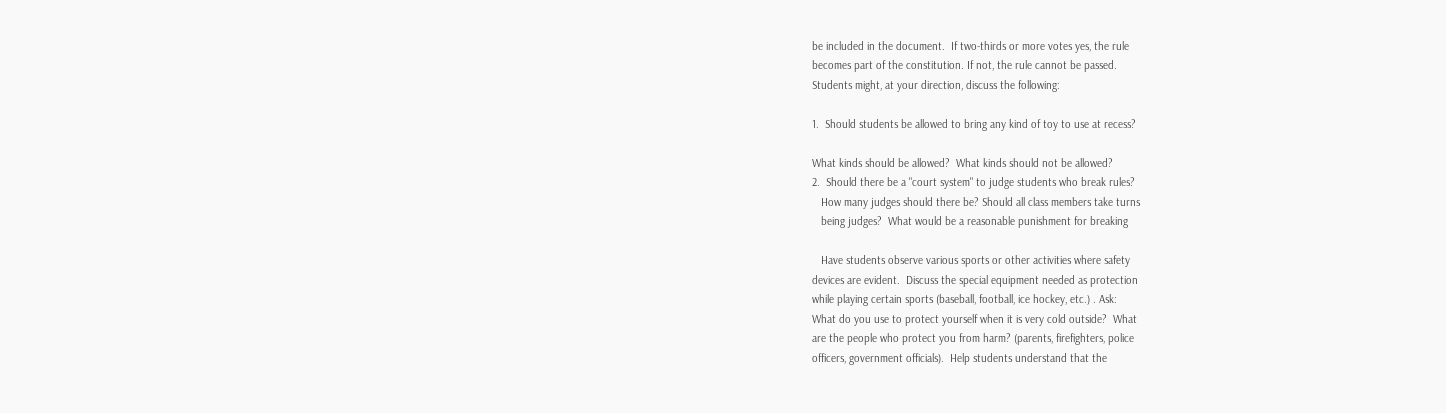be included in the document.  If two-thirds or more votes yes, the rule
becomes part of the constitution. If not, the rule cannot be passed.
Students might, at your direction, discuss the following:

1.  Should students be allowed to bring any kind of toy to use at recess?

What kinds should be allowed?  What kinds should not be allowed?
2.  Should there be a "court system" to judge students who break rules?
   How many judges should there be? Should all class members take turns
   being judges?  What would be a reasonable punishment for breaking

   Have students observe various sports or other activities where safety
devices are evident.  Discuss the special equipment needed as protection
while playing certain sports (baseball, football, ice hockey, etc.) . Ask:
What do you use to protect yourself when it is very cold outside?  What
are the people who protect you from harm? (parents, firefighters, police
officers, government officials).  Help students understand that the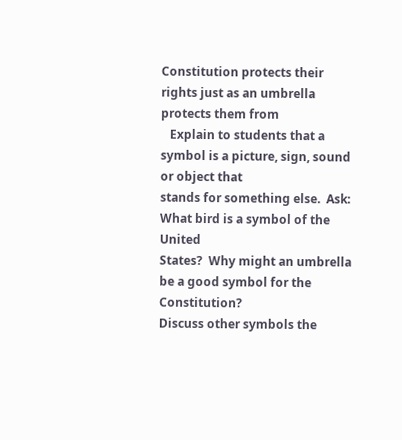Constitution protects their rights just as an umbrella protects them from
   Explain to students that a symbol is a picture, sign, sound or object that
stands for something else.  Ask:  What bird is a symbol of the United
States?  Why might an umbrella be a good symbol for the Constitution?
Discuss other symbols the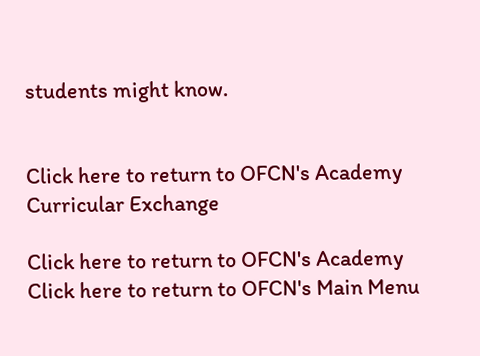students might know.


Click here to return to OFCN's Academy Curricular Exchange

Click here to return to OFCN's Academy
Click here to return to OFCN's Main Menu